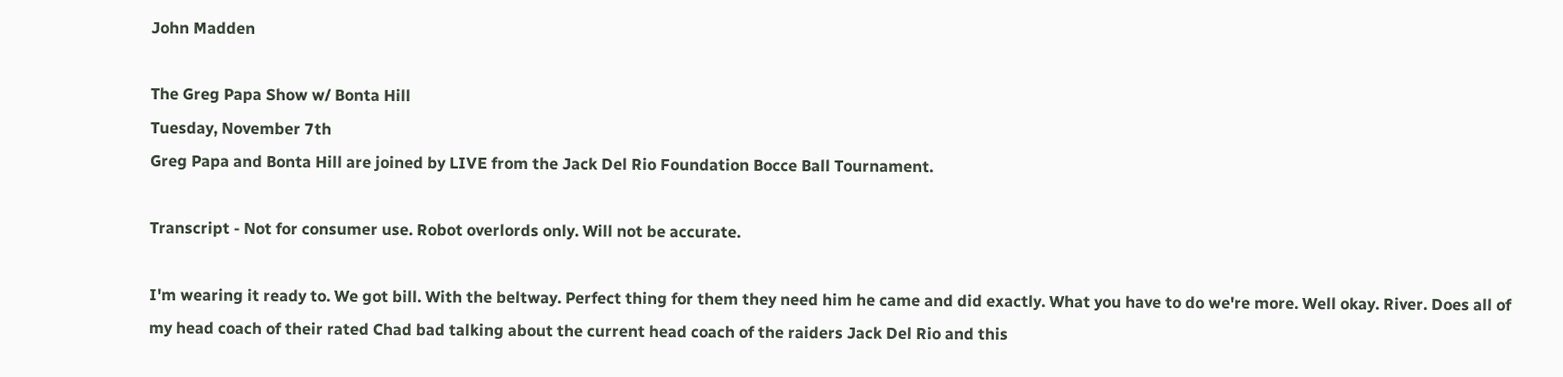John Madden

The Greg Papa Show w/ Bonta Hill
Tuesday, November 7th
Greg Papa and Bonta Hill are joined by LIVE from the Jack Del Rio Foundation Bocce Ball Tournament.

Transcript - Not for consumer use. Robot overlords only. Will not be accurate.

I'm wearing it ready to. We got bill. With the beltway. Perfect thing for them they need him he came and did exactly. What you have to do we're more. Well okay. River. Does all of my head coach of their rated Chad bad talking about the current head coach of the raiders Jack Del Rio and this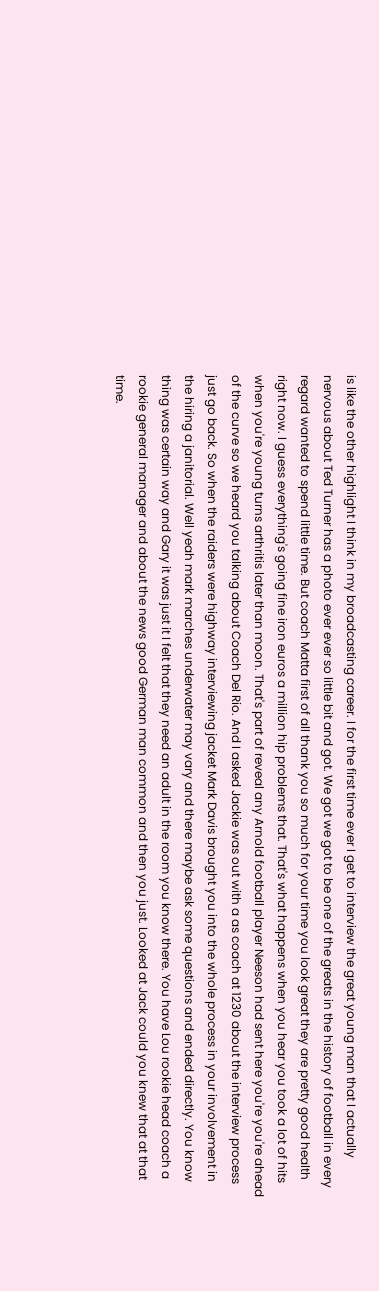is like the other highlight I think in my broadcasting career. I for the first time ever I get to interview the great young man that I actually nervous about Ted Turner has a photo ever ever so little bit and got. We got we got to be one of the greats in the history of football in every regard wanted to spend little time. But coach Matta first of all thank you so much for your time you look great they are pretty good health right now. I guess everything's going fine iron euros a million hip problems that. That's what happens when you hear you took a lot of hits when you're young turns arthritis later than moon. That's part of reveal any Arnold football player Neeson had sent here you're you're ahead of the curve so we heard you talking about Coach Del Rio. And I asked Jackie was out with a as coach at 1230 about the interview process just go back. So when the raiders were highway interviewing jacket Mark Davis brought you into the whole process in your involvement in the hiring a janitorial. Well yeah mark marches underwater may vary and there maybe ask some questions and ended directly. You know thing was certain way and Gary it was just it I felt that they need an adult in the room you know there. You have Lou rookie head coach a rookie general manager and about the news good German man common and then you just. Looked at Jack could you knew that at that time.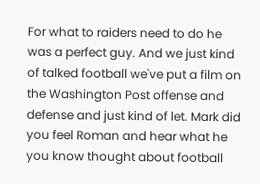For what to raiders need to do he was a perfect guy. And we just kind of talked football we've put a film on the Washington Post offense and defense and just kind of let. Mark did you feel Roman and hear what he you know thought about football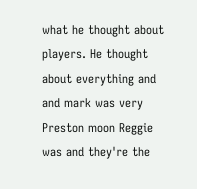what he thought about players. He thought about everything and and mark was very Preston moon Reggie was and they're the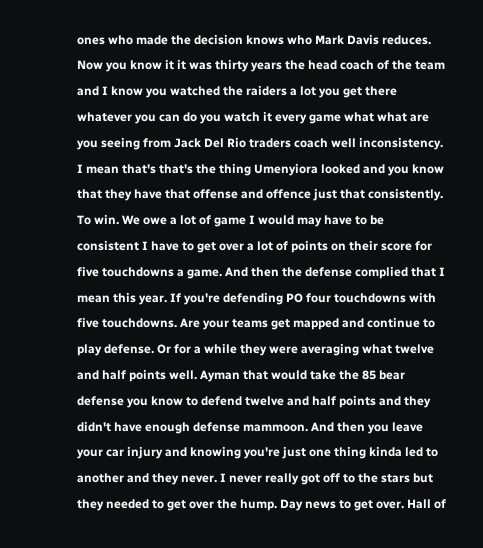ones who made the decision knows who Mark Davis reduces. Now you know it it was thirty years the head coach of the team and I know you watched the raiders a lot you get there whatever you can do you watch it every game what what are you seeing from Jack Del Rio traders coach well inconsistency. I mean that's that's the thing Umenyiora looked and you know that they have that offense and offence just that consistently. To win. We owe a lot of game I would may have to be consistent I have to get over a lot of points on their score for five touchdowns a game. And then the defense complied that I mean this year. If you're defending PO four touchdowns with five touchdowns. Are your teams get mapped and continue to play defense. Or for a while they were averaging what twelve and half points well. Ayman that would take the 85 bear defense you know to defend twelve and half points and they didn't have enough defense mammoon. And then you leave your car injury and knowing you're just one thing kinda led to another and they never. I never really got off to the stars but they needed to get over the hump. Day news to get over. Hall of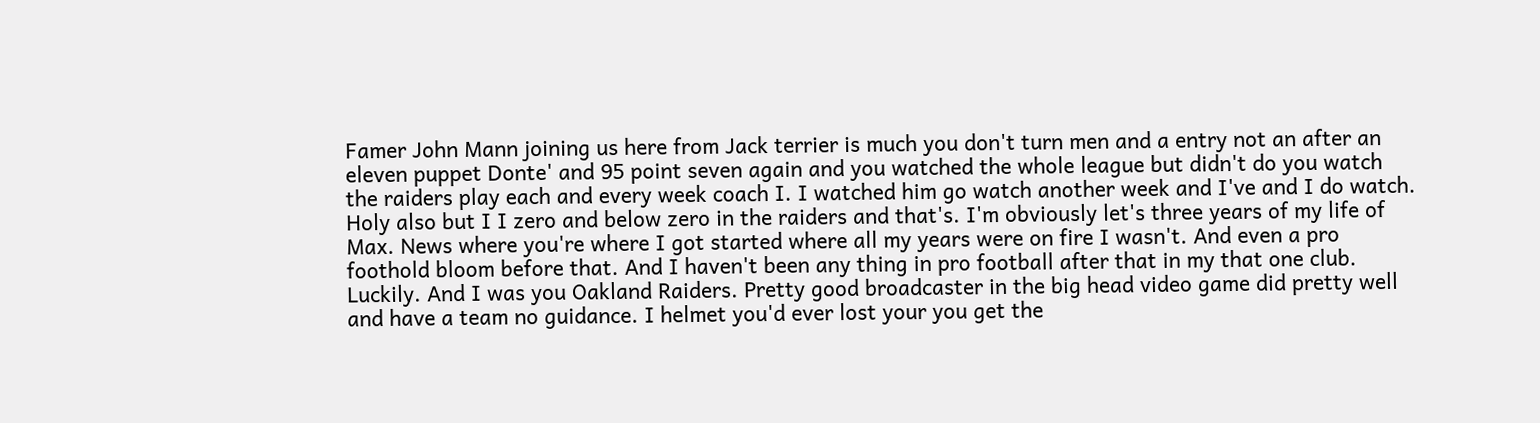Famer John Mann joining us here from Jack terrier is much you don't turn men and a entry not an after an eleven puppet Donte' and 95 point seven again and you watched the whole league but didn't do you watch the raiders play each and every week coach I. I watched him go watch another week and I've and I do watch. Holy also but I I zero and below zero in the raiders and that's. I'm obviously let's three years of my life of Max. News where you're where I got started where all my years were on fire I wasn't. And even a pro foothold bloom before that. And I haven't been any thing in pro football after that in my that one club. Luckily. And I was you Oakland Raiders. Pretty good broadcaster in the big head video game did pretty well and have a team no guidance. I helmet you'd ever lost your you get the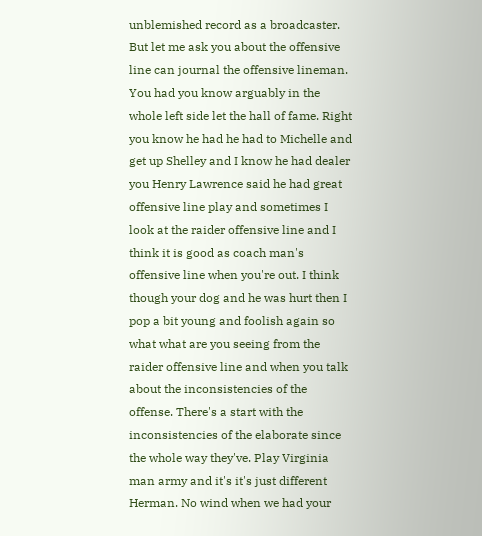unblemished record as a broadcaster. But let me ask you about the offensive line can journal the offensive lineman. You had you know arguably in the whole left side let the hall of fame. Right you know he had he had to Michelle and get up Shelley and I know he had dealer you Henry Lawrence said he had great offensive line play and sometimes I look at the raider offensive line and I think it is good as coach man's offensive line when you're out. I think though your dog and he was hurt then I pop a bit young and foolish again so what what are you seeing from the raider offensive line and when you talk about the inconsistencies of the offense. There's a start with the inconsistencies of the elaborate since the whole way they've. Play Virginia man army and it's it's just different Herman. No wind when we had your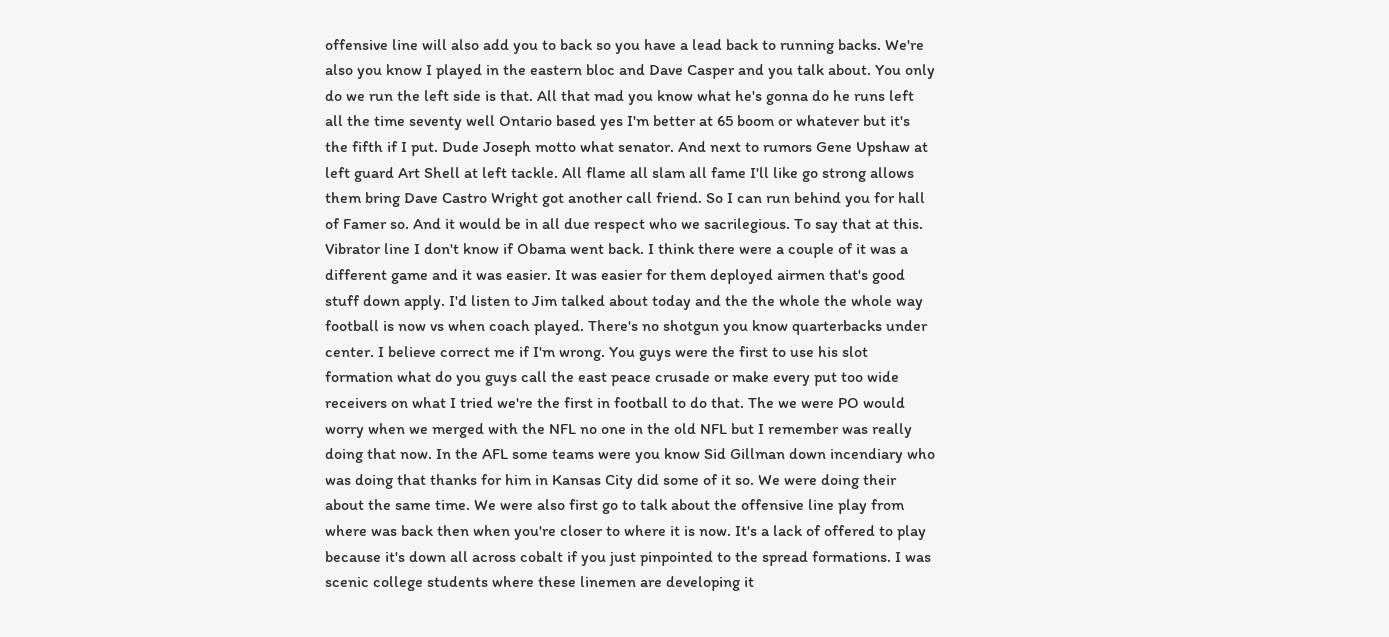offensive line will also add you to back so you have a lead back to running backs. We're also you know I played in the eastern bloc and Dave Casper and you talk about. You only do we run the left side is that. All that mad you know what he's gonna do he runs left all the time seventy well Ontario based yes I'm better at 65 boom or whatever but it's the fifth if I put. Dude Joseph motto what senator. And next to rumors Gene Upshaw at left guard Art Shell at left tackle. All flame all slam all fame I'll like go strong allows them bring Dave Castro Wright got another call friend. So I can run behind you for hall of Famer so. And it would be in all due respect who we sacrilegious. To say that at this. Vibrator line I don't know if Obama went back. I think there were a couple of it was a different game and it was easier. It was easier for them deployed airmen that's good stuff down apply. I'd listen to Jim talked about today and the the whole the whole way football is now vs when coach played. There's no shotgun you know quarterbacks under center. I believe correct me if I'm wrong. You guys were the first to use his slot formation what do you guys call the east peace crusade or make every put too wide receivers on what I tried we're the first in football to do that. The we were PO would worry when we merged with the NFL no one in the old NFL but I remember was really doing that now. In the AFL some teams were you know Sid Gillman down incendiary who was doing that thanks for him in Kansas City did some of it so. We were doing their about the same time. We were also first go to talk about the offensive line play from where was back then when you're closer to where it is now. It's a lack of offered to play because it's down all across cobalt if you just pinpointed to the spread formations. I was scenic college students where these linemen are developing it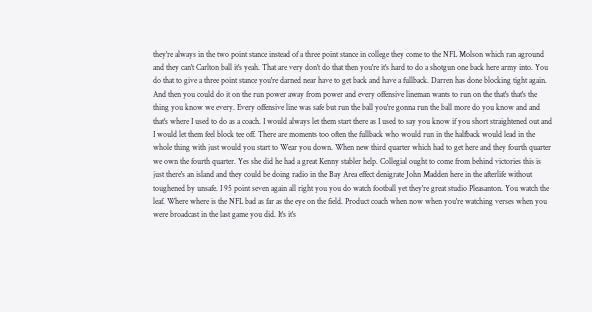they're always in the two point stance instead of a three point stance in college they come to the NFL Molson which ran aground and they can't Carlton ball it's yeah. That are very don't do that then you're it's hard to do a shotgun one back here army into. You do that to give a three point stance you're darned near have to get back and have a fullback. Darren has done blocking tight again. And then you could do it on the run power away from power and every offensive lineman wants to run on the that's that's the thing you know we every. Every offensive line was safe but run the ball you're gonna run the ball more do you know and and that's where I used to do as a coach. I would always let them start there as I used to say you know if you short straightened out and I would let them feel block tee off. There are moments too often the fullback who would run in the halfback would lead in the whole thing with just would you start to Wear you down. When new third quarter which had to get here and they fourth quarter we own the fourth quarter. Yes she did he had a great Kenny stabler help. Collegial ought to come from behind victories this is just there's an island and they could be doing radio in the Bay Area effect denigrate John Madden here in the afterlife without toughened by unsafe. I 95 point seven again all right you you do watch football yet they're great studio Pleasanton. You watch the leaf. Where where is the NFL bad as far as the eye on the field. Product coach when now when you're watching verses when you were broadcast in the last game you did. It's it's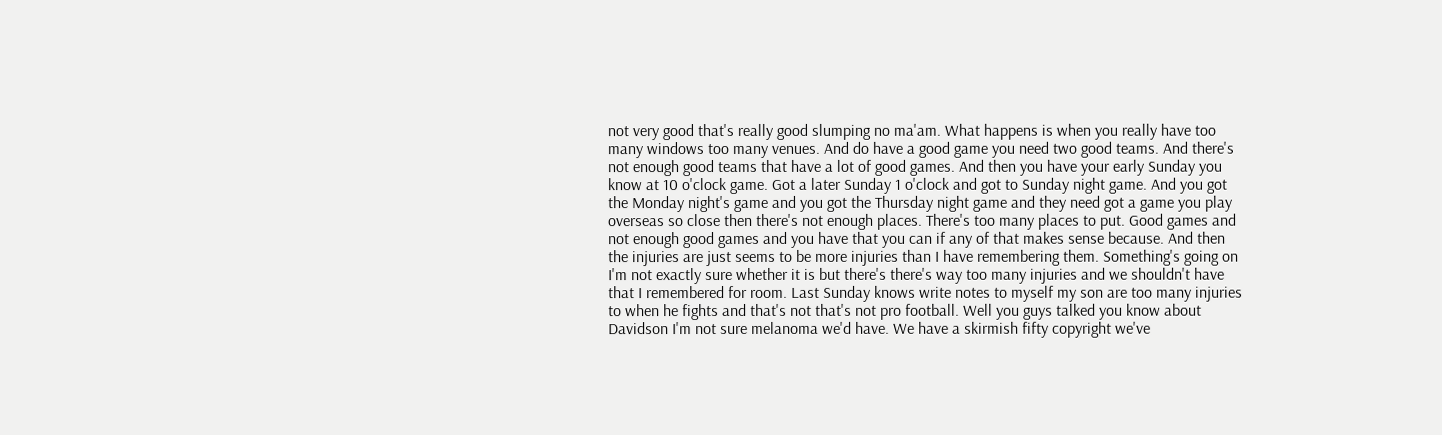not very good that's really good slumping no ma'am. What happens is when you really have too many windows too many venues. And do have a good game you need two good teams. And there's not enough good teams that have a lot of good games. And then you have your early Sunday you know at 10 o'clock game. Got a later Sunday 1 o'clock and got to Sunday night game. And you got the Monday night's game and you got the Thursday night game and they need got a game you play overseas so close then there's not enough places. There's too many places to put. Good games and not enough good games and you have that you can if any of that makes sense because. And then the injuries are just seems to be more injuries than I have remembering them. Something's going on I'm not exactly sure whether it is but there's there's way too many injuries and we shouldn't have that I remembered for room. Last Sunday knows write notes to myself my son are too many injuries to when he fights and that's not that's not pro football. Well you guys talked you know about Davidson I'm not sure melanoma we'd have. We have a skirmish fifty copyright we've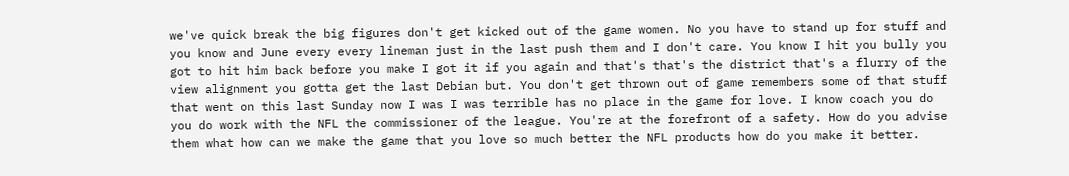we've quick break the big figures don't get kicked out of the game women. No you have to stand up for stuff and you know and June every every lineman just in the last push them and I don't care. You know I hit you bully you got to hit him back before you make I got it if you again and that's that's the district that's a flurry of the view alignment you gotta get the last Debian but. You don't get thrown out of game remembers some of that stuff that went on this last Sunday now I was I was terrible has no place in the game for love. I know coach you do you do work with the NFL the commissioner of the league. You're at the forefront of a safety. How do you advise them what how can we make the game that you love so much better the NFL products how do you make it better.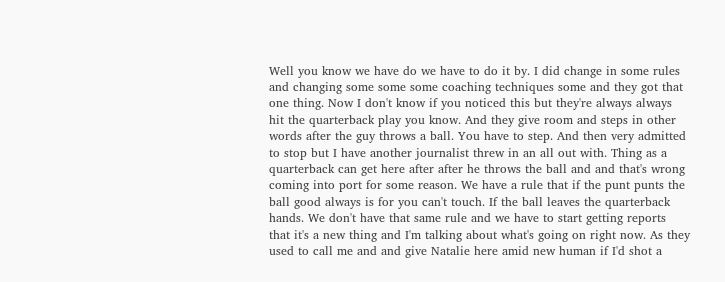Well you know we have do we have to do it by. I did change in some rules and changing some some some coaching techniques some and they got that one thing. Now I don't know if you noticed this but they're always always hit the quarterback play you know. And they give room and steps in other words after the guy throws a ball. You have to step. And then very admitted to stop but I have another journalist threw in an all out with. Thing as a quarterback can get here after after he throws the ball and and that's wrong coming into port for some reason. We have a rule that if the punt punts the ball good always is for you can't touch. If the ball leaves the quarterback hands. We don't have that same rule and we have to start getting reports that it's a new thing and I'm talking about what's going on right now. As they used to call me and and give Natalie here amid new human if I'd shot a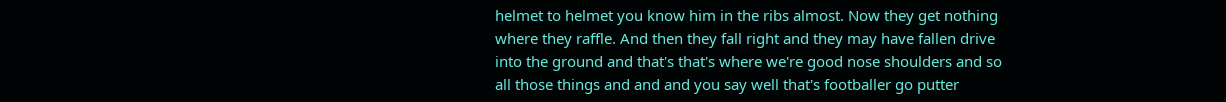helmet to helmet you know him in the ribs almost. Now they get nothing where they raffle. And then they fall right and they may have fallen drive into the ground and that's that's where we're good nose shoulders and so all those things and and and you say well that's footballer go putter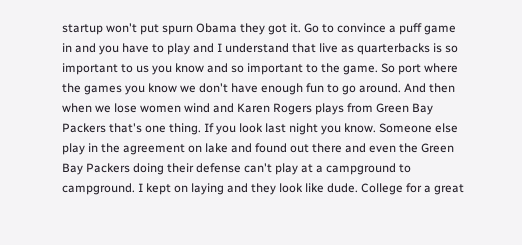startup won't put spurn Obama they got it. Go to convince a puff game in and you have to play and I understand that live as quarterbacks is so important to us you know and so important to the game. So port where the games you know we don't have enough fun to go around. And then when we lose women wind and Karen Rogers plays from Green Bay Packers that's one thing. If you look last night you know. Someone else play in the agreement on lake and found out there and even the Green Bay Packers doing their defense can't play at a campground to campground. I kept on laying and they look like dude. College for a great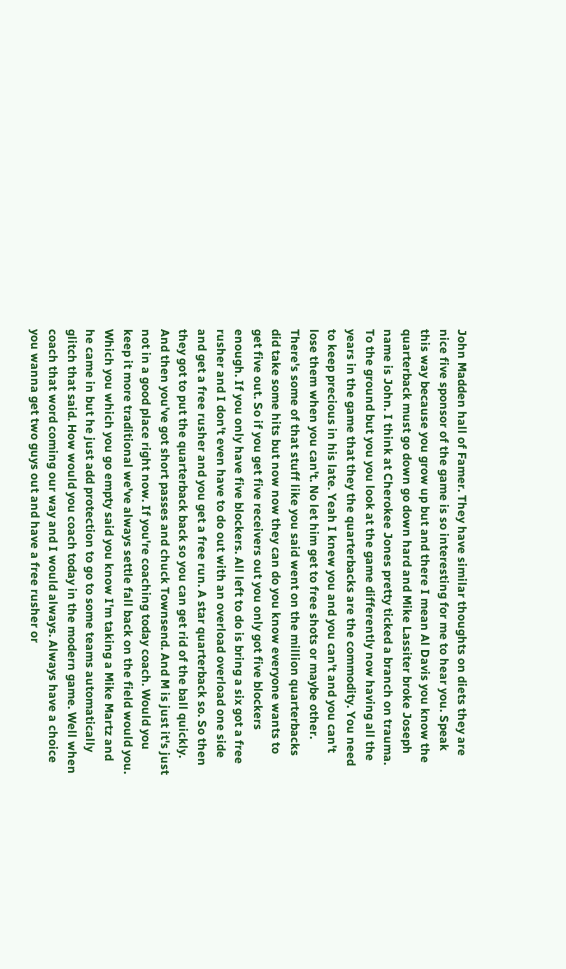John Madden hall of Famer. They have similar thoughts on diets they are nice five sponsor of the game is so interesting for me to hear you. Speak this way because you grow up but and there I mean Al Davis you know the quarterback must go down go down hard and Mike Lassiter broke Joseph name is John. I think at Cherokee Jones pretty ticked a branch on trauma. To the ground but you you look at the game differently now having all the years in the game that they the quarterbacks are the commodity. You need to keep precious in his late. Yeah I knew you and you can't and you can't lose them when you can't. No let him get to free shots or maybe other. There's some of that stuff like you said went on the million quarterbacks did take some hits but now now they can do you know everyone wants to get five out. So if you get five receivers out you only got five blockers enough. If you only have five blockers. All left to do is bring a six got a free rusher and I don't even have to do out with an overload overload one side and get a free rusher and you get a free run. A star quarterback so. So then they got to put the quarterback back so you can get rid of the ball quickly. And then you've got short passes and chuck Townsend. And M is just it's just not in a good place right now. If you're coaching today coach. Would you keep it more traditional we've always settle fall back on the field would you. Which you which you go empty said you know I'm taking a Mike Martz and he came in but he just add protection to go to some teams automatically glitch that said. How would you coach today in the modern game. Well when coach that word coming our way and I would always. Always have a choice you wanna get two guys out and have a free rusher or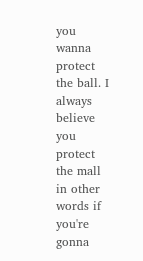you wanna protect the ball. I always believe you protect the mall in other words if you're gonna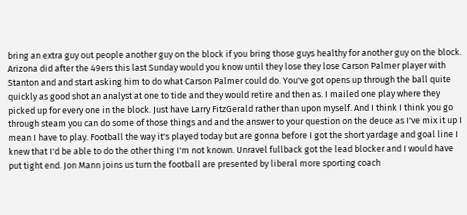bring an extra guy out people another guy on the block if you bring those guys healthy for another guy on the block. Arizona did after the 49ers this last Sunday would you know until they lose they lose Carson Palmer player with Stanton and and start asking him to do what Carson Palmer could do. You've got opens up through the ball quite quickly as good shot an analyst at one to tide and they would retire and then as. I mailed one play where they picked up for every one in the block. Just have Larry FitzGerald rather than upon myself. And I think I think you go through steam you can do some of those things and and the answer to your question on the deuce as I've mix it up I mean I have to play. Football the way it's played today but are gonna before I got the short yardage and goal line I knew that I'd be able to do the other thing I'm not known. Unravel fullback got the lead blocker and I would have put tight end. Jon Mann joins us turn the football are presented by liberal more sporting coach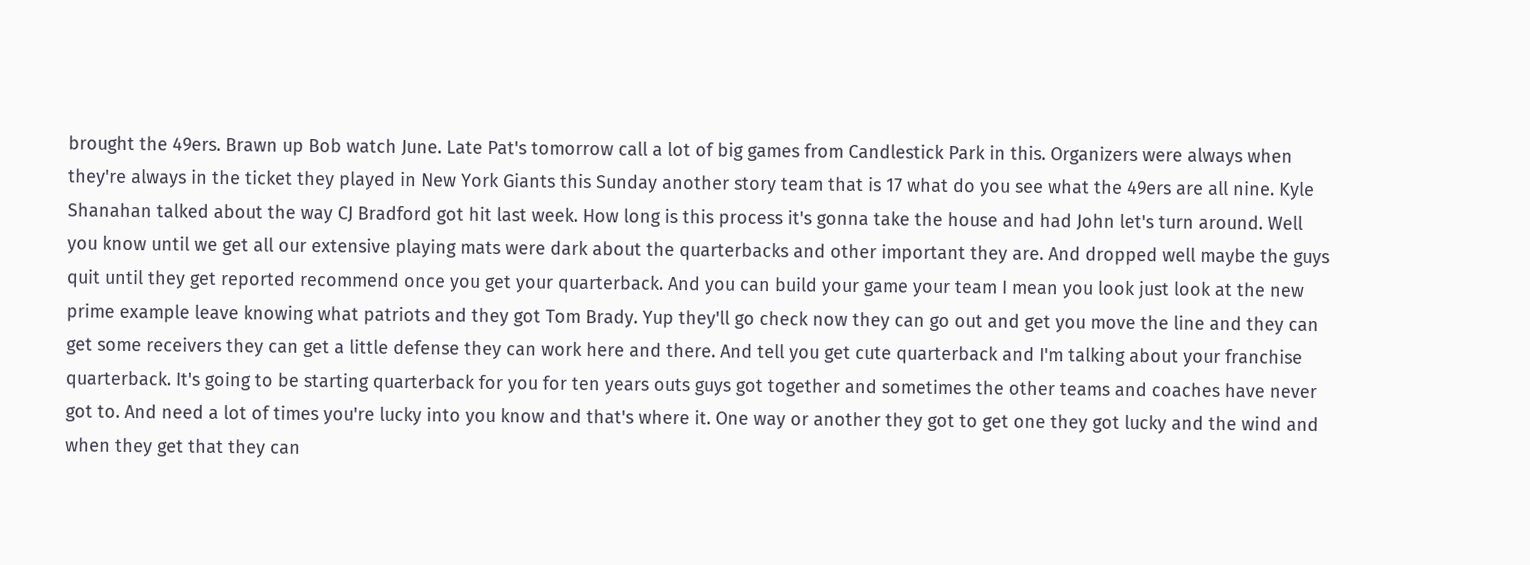brought the 49ers. Brawn up Bob watch June. Late Pat's tomorrow call a lot of big games from Candlestick Park in this. Organizers were always when they're always in the ticket they played in New York Giants this Sunday another story team that is 17 what do you see what the 49ers are all nine. Kyle Shanahan talked about the way CJ Bradford got hit last week. How long is this process it's gonna take the house and had John let's turn around. Well you know until we get all our extensive playing mats were dark about the quarterbacks and other important they are. And dropped well maybe the guys quit until they get reported recommend once you get your quarterback. And you can build your game your team I mean you look just look at the new prime example leave knowing what patriots and they got Tom Brady. Yup they'll go check now they can go out and get you move the line and they can get some receivers they can get a little defense they can work here and there. And tell you get cute quarterback and I'm talking about your franchise quarterback. It's going to be starting quarterback for you for ten years outs guys got together and sometimes the other teams and coaches have never got to. And need a lot of times you're lucky into you know and that's where it. One way or another they got to get one they got lucky and the wind and when they get that they can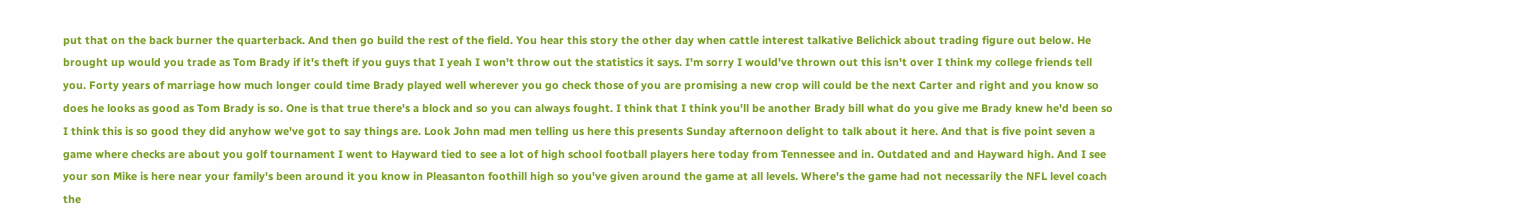put that on the back burner the quarterback. And then go build the rest of the field. You hear this story the other day when cattle interest talkative Belichick about trading figure out below. He brought up would you trade as Tom Brady if it's theft if you guys that I yeah I won't throw out the statistics it says. I'm sorry I would've thrown out this isn't over I think my college friends tell you. Forty years of marriage how much longer could time Brady played well wherever you go check those of you are promising a new crop will could be the next Carter and right and you know so does he looks as good as Tom Brady is so. One is that true there's a block and so you can always fought. I think that I think you'll be another Brady bill what do you give me Brady knew he'd been so I think this is so good they did anyhow we've got to say things are. Look John mad men telling us here this presents Sunday afternoon delight to talk about it here. And that is five point seven a game where checks are about you golf tournament I went to Hayward tied to see a lot of high school football players here today from Tennessee and in. Outdated and and Hayward high. And I see your son Mike is here near your family's been around it you know in Pleasanton foothill high so you've given around the game at all levels. Where's the game had not necessarily the NFL level coach the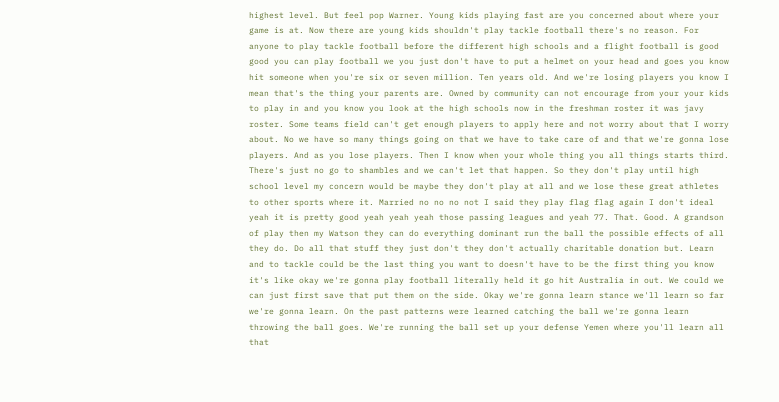highest level. But feel pop Warner. Young kids playing fast are you concerned about where your game is at. Now there are young kids shouldn't play tackle football there's no reason. For anyone to play tackle football before the different high schools and a flight football is good good you can play football we you just don't have to put a helmet on your head and goes you know hit someone when you're six or seven million. Ten years old. And we're losing players you know I mean that's the thing your parents are. Owned by community can not encourage from your your kids to play in and you know you look at the high schools now in the freshman roster it was javy roster. Some teams field can't get enough players to apply here and not worry about that I worry about. No we have so many things going on that we have to take care of and that we're gonna lose players. And as you lose players. Then I know when your whole thing you all things starts third. There's just no go to shambles and we can't let that happen. So they don't play until high school level my concern would be maybe they don't play at all and we lose these great athletes to other sports where it. Married no no no not I said they play flag flag again I don't ideal yeah it is pretty good yeah yeah yeah those passing leagues and yeah 77. That. Good. A grandson of play then my Watson they can do everything dominant run the ball the possible effects of all they do. Do all that stuff they just don't they don't actually charitable donation but. Learn and to tackle could be the last thing you want to doesn't have to be the first thing you know it's like okay we're gonna play football literally held it go hit Australia in out. We could we can just first save that put them on the side. Okay we're gonna learn stance we'll learn so far we're gonna learn. On the past patterns were learned catching the ball we're gonna learn throwing the ball goes. We're running the ball set up your defense Yemen where you'll learn all that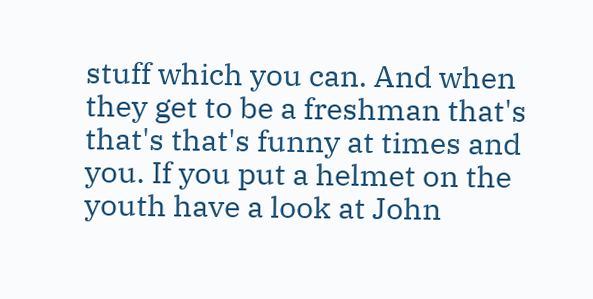stuff which you can. And when they get to be a freshman that's that's that's funny at times and you. If you put a helmet on the youth have a look at John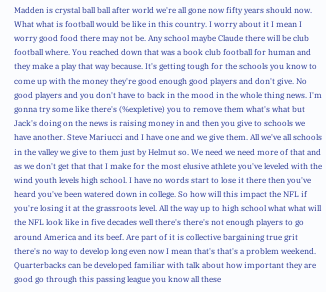Madden is crystal ball ball after world we're all gone now fifty years should now. What what is football would be like in this country. I worry about it I mean I worry good food there may not be. Any school maybe Claude there will be club football where. You reached down that was a book club football for human and they make a play that way because. It's getting tough for the schools you know to come up with the money they're good enough good players and don't give. No good players and you don't have to back in the mood in the whole thing news. I'm gonna try some like there's (%expletive) you to remove them what's what but Jack's doing on the news is raising money in and then you give to schools we have another. Steve Mariucci and I have one and we give them. All we've all schools in the valley we give to them just by Helmut so. We need we need more of that and as we don't get that that I make for the most elusive athlete you've leveled with the wind youth levels high school. I have no words start to lose it there then you've heard you've been watered down in college. So how will this impact the NFL if you're losing it at the grassroots level. All the way up to high school what what will the NFL look like in five decades well there's there's not enough players to go around America and its beef. Are part of it is collective bargaining true grit there's no way to develop long even now I mean that's that's a problem weekend. Quarterbacks can be developed familiar with talk about how important they are good go through this passing league you know all these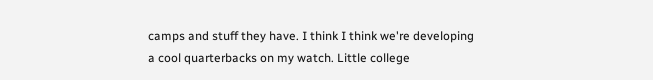camps and stuff they have. I think I think we're developing a cool quarterbacks on my watch. Little college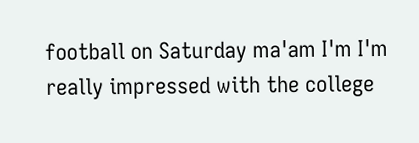football on Saturday ma'am I'm I'm really impressed with the college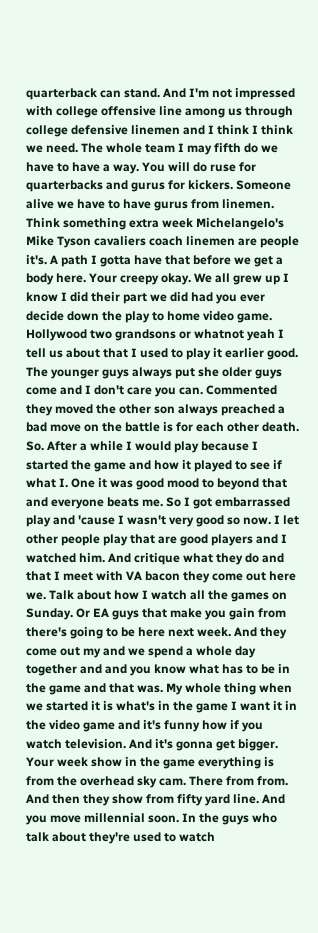quarterback can stand. And I'm not impressed with college offensive line among us through college defensive linemen and I think I think we need. The whole team I may fifth do we have to have a way. You will do ruse for quarterbacks and gurus for kickers. Someone alive we have to have gurus from linemen. Think something extra week Michelangelo's Mike Tyson cavaliers coach linemen are people it's. A path I gotta have that before we get a body here. Your creepy okay. We all grew up I know I did their part we did had you ever decide down the play to home video game. Hollywood two grandsons or whatnot yeah I tell us about that I used to play it earlier good. The younger guys always put she older guys come and I don't care you can. Commented they moved the other son always preached a bad move on the battle is for each other death. So. After a while I would play because I started the game and how it played to see if what I. One it was good mood to beyond that and everyone beats me. So I got embarrassed play and 'cause I wasn't very good so now. I let other people play that are good players and I watched him. And critique what they do and that I meet with VA bacon they come out here we. Talk about how I watch all the games on Sunday. Or EA guys that make you gain from there's going to be here next week. And they come out my and we spend a whole day together and and you know what has to be in the game and that was. My whole thing when we started it is what's in the game I want it in the video game and it's funny how if you watch television. And it's gonna get bigger. Your week show in the game everything is from the overhead sky cam. There from from. And then they show from fifty yard line. And you move millennial soon. In the guys who talk about they're used to watch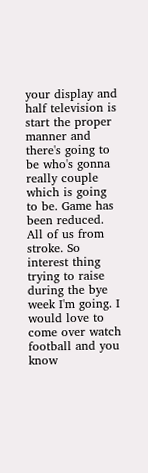your display and half television is start the proper manner and there's going to be who's gonna really couple which is going to be. Game has been reduced. All of us from stroke. So interest thing trying to raise during the bye week I'm going. I would love to come over watch football and you know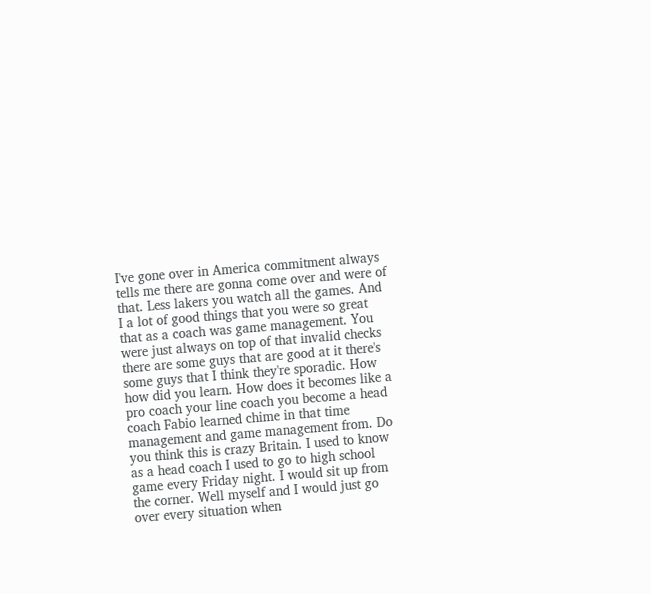I've gone over in America commitment always tells me there are gonna come over and were of that. Less lakers you watch all the games. And I a lot of good things that you were so great that as a coach was game management. You were just always on top of that invalid checks there are some guys that are good at it there's some guys that I think they're sporadic. How how did you learn. How does it becomes like a pro coach your line coach you become a head coach Fabio learned chime in that time management and game management from. Do you think this is crazy Britain. I used to know as a head coach I used to go to high school game every Friday night. I would sit up from the corner. Well myself and I would just go over every situation when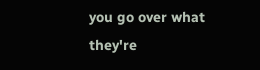you go over what they're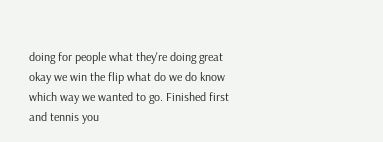doing for people what they're doing great okay we win the flip what do we do know which way we wanted to go. Finished first and tennis you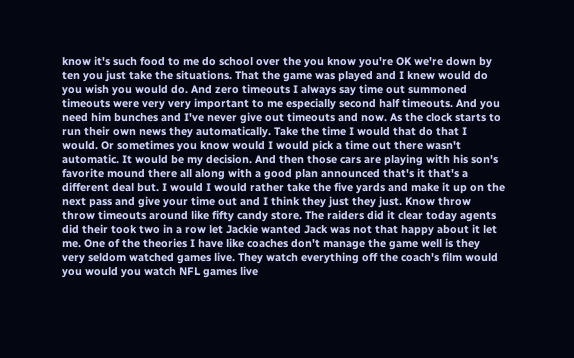know it's such food to me do school over the you know you're OK we're down by ten you just take the situations. That the game was played and I knew would do you wish you would do. And zero timeouts I always say time out summoned timeouts were very very important to me especially second half timeouts. And you need him bunches and I've never give out timeouts and now. As the clock starts to run their own news they automatically. Take the time I would that do that I would. Or sometimes you know would I would pick a time out there wasn't automatic. It would be my decision. And then those cars are playing with his son's favorite mound there all along with a good plan announced that's it that's a different deal but. I would I would rather take the five yards and make it up on the next pass and give your time out and I think they just they just. Know throw throw timeouts around like fifty candy store. The raiders did it clear today agents did their took two in a row let Jackie wanted Jack was not that happy about it let me. One of the theories I have like coaches don't manage the game well is they very seldom watched games live. They watch everything off the coach's film would you would you watch NFL games live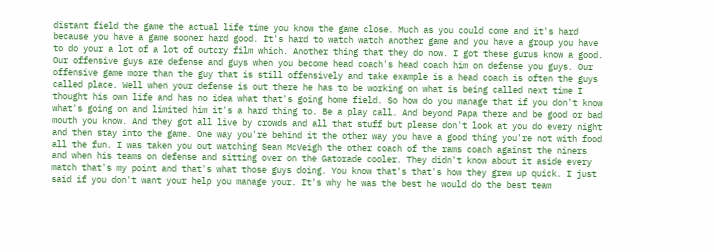distant field the game the actual life time you know the game close. Much as you could come and it's hard because you have a game sooner hard good. It's hard to watch watch another game and you have a group you have to do your a lot of a lot of outcry film which. Another thing that they do now. I got these gurus know a good. Our offensive guys are defense and guys when you become head coach's head coach him on defense you guys. Our offensive game more than the guy that is still offensively and take example is a head coach is often the guys called place. Well when your defense is out there he has to be working on what is being called next time I thought his own life and has no idea what that's going home field. So how do you manage that if you don't know what's going on and limited him it's a hard thing to. Be a play call. And beyond Papa there and be good or bad mouth you know. And they got all live by crowds and all that stuff but please don't look at you do every night and then stay into the game. One way you're behind it the other way you have a good thing you're not with food all the fun. I was taken you out watching Sean McVeigh the other coach of the rams coach against the niners and when his teams on defense and sitting over on the Gatorade cooler. They didn't know about it aside every match that's my point and that's what those guys doing. You know that's that's how they grew up quick. I just said if you don't want your help you manage your. It's why he was the best he would do the best team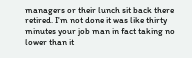managers or their lunch sit back there retired. I'm not done it was like thirty minutes your job man in fact taking no lower than it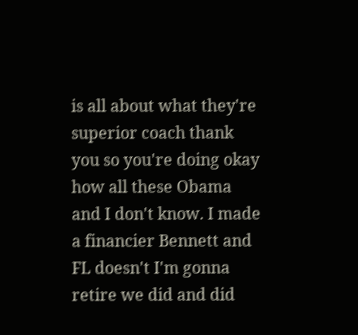is all about what they're superior coach thank you so you're doing okay how all these Obama and I don't know. I made a financier Bennett and FL doesn't I'm gonna retire we did and did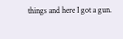things and here I got a gun.